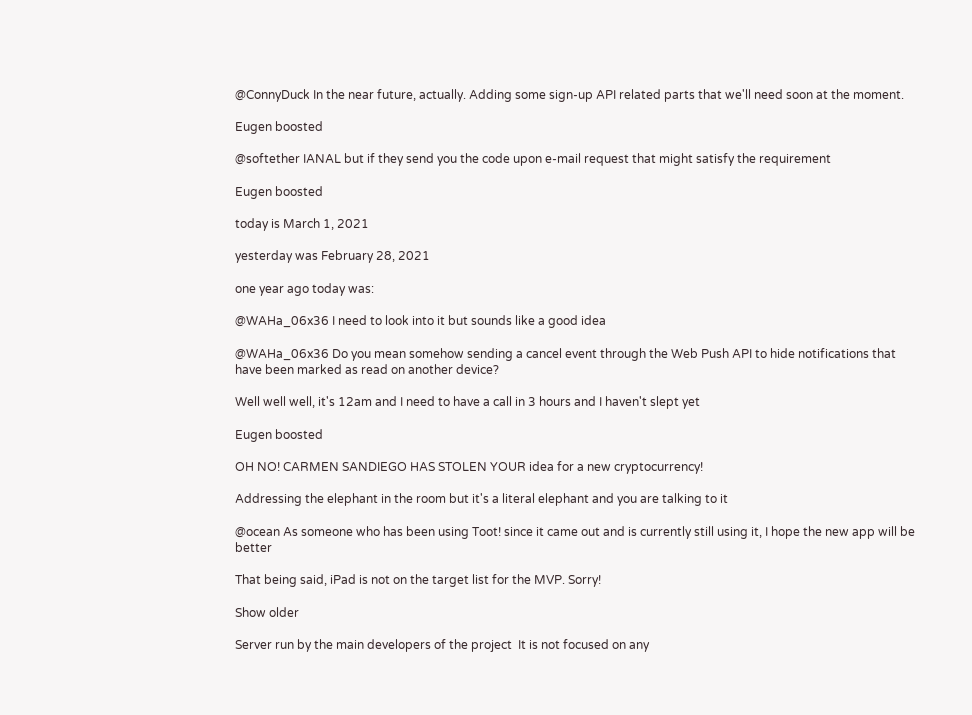@ConnyDuck In the near future, actually. Adding some sign-up API related parts that we'll need soon at the moment.

Eugen boosted

@softether IANAL but if they send you the code upon e-mail request that might satisfy the requirement

Eugen boosted

today is March 1, 2021

yesterday was February 28, 2021

one year ago today was:

@WAHa_06x36 I need to look into it but sounds like a good idea

@WAHa_06x36 Do you mean somehow sending a cancel event through the Web Push API to hide notifications that have been marked as read on another device?

Well well well, it's 12am and I need to have a call in 3 hours and I haven't slept yet

Eugen boosted

OH NO! CARMEN SANDIEGO HAS STOLEN YOUR idea for a new cryptocurrency!

Addressing the elephant in the room but it's a literal elephant and you are talking to it

@ocean As someone who has been using Toot! since it came out and is currently still using it, I hope the new app will be better

That being said, iPad is not on the target list for the MVP. Sorry!

Show older

Server run by the main developers of the project  It is not focused on any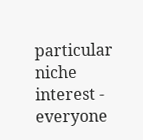particular niche interest - everyone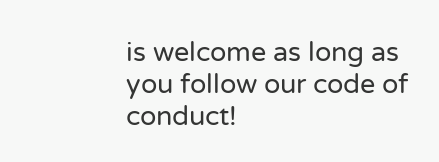is welcome as long as you follow our code of conduct!